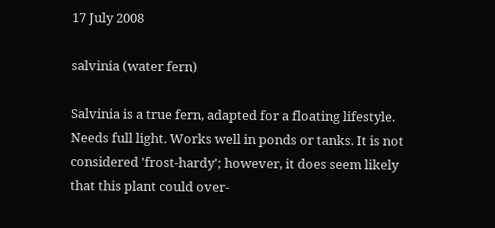17 July 2008

salvinia (water fern)

Salvinia is a true fern, adapted for a floating lifestyle. Needs full light. Works well in ponds or tanks. It is not considered 'frost-hardy'; however, it does seem likely that this plant could over-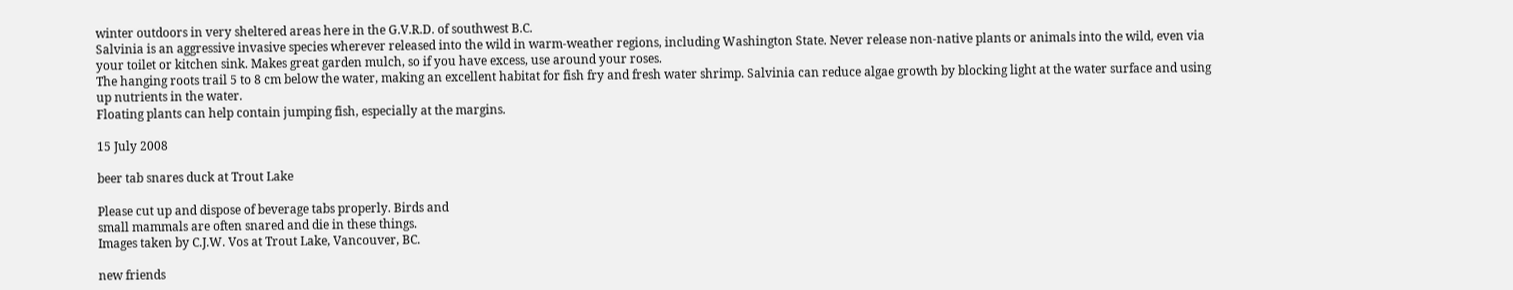winter outdoors in very sheltered areas here in the G.V.R.D. of southwest B.C.
Salvinia is an aggressive invasive species wherever released into the wild in warm-weather regions, including Washington State. Never release non-native plants or animals into the wild, even via your toilet or kitchen sink. Makes great garden mulch, so if you have excess, use around your roses.
The hanging roots trail 5 to 8 cm below the water, making an excellent habitat for fish fry and fresh water shrimp. Salvinia can reduce algae growth by blocking light at the water surface and using up nutrients in the water.
Floating plants can help contain jumping fish, especially at the margins.

15 July 2008

beer tab snares duck at Trout Lake

Please cut up and dispose of beverage tabs properly. Birds and
small mammals are often snared and die in these things.
Images taken by C.J.W. Vos at Trout Lake, Vancouver, BC.

new friends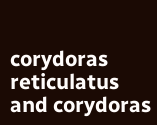corydoras reticulatus and corydoras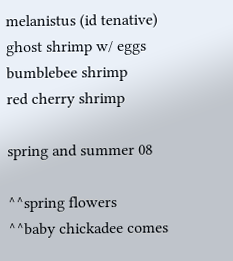melanistus (id tenative)
ghost shrimp w/ eggs
bumblebee shrimp
red cherry shrimp

spring and summer 08

^^spring flowers
^^baby chickadee comes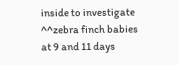inside to investigate
^^zebra finch babies at 9 and 11 days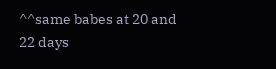^^same babes at 20 and 22 days